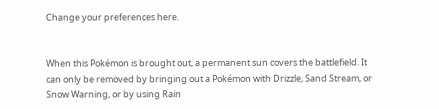Change your preferences here.


When this Pokémon is brought out, a permanent sun covers the battlefield. It can only be removed by bringing out a Pokémon with Drizzle, Sand Stream, or Snow Warning, or by using Rain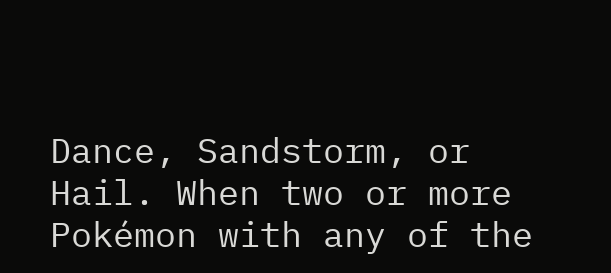Dance, Sandstorm, or Hail. When two or more Pokémon with any of the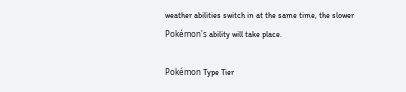weather abilities switch in at the same time, the slower Pokémon's ability will take place.

Pokémon Type Tier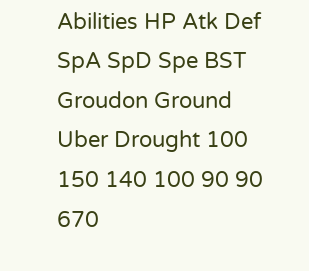Abilities HP Atk Def SpA SpD Spe BST
Groudon Ground Uber Drought 100 150 140 100 90 90 670